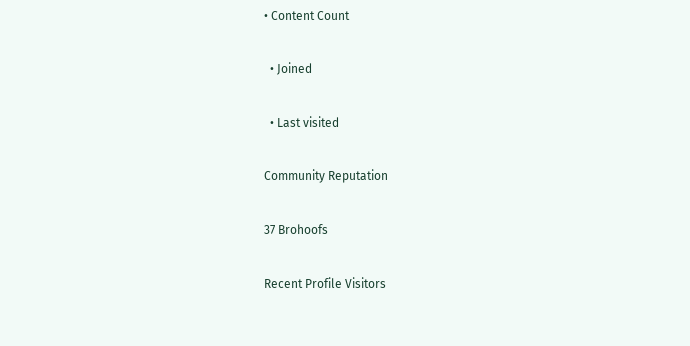• Content Count

  • Joined

  • Last visited

Community Reputation

37 Brohoofs

Recent Profile Visitors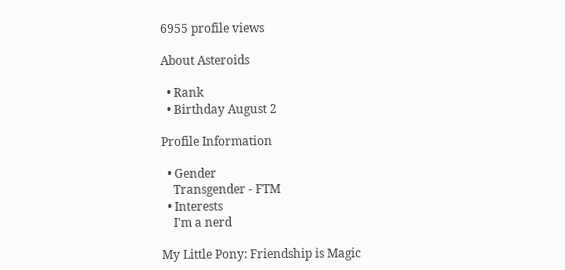6955 profile views

About Asteroids

  • Rank
  • Birthday August 2

Profile Information

  • Gender
    Transgender - FTM
  • Interests
    I'm a nerd

My Little Pony: Friendship is Magic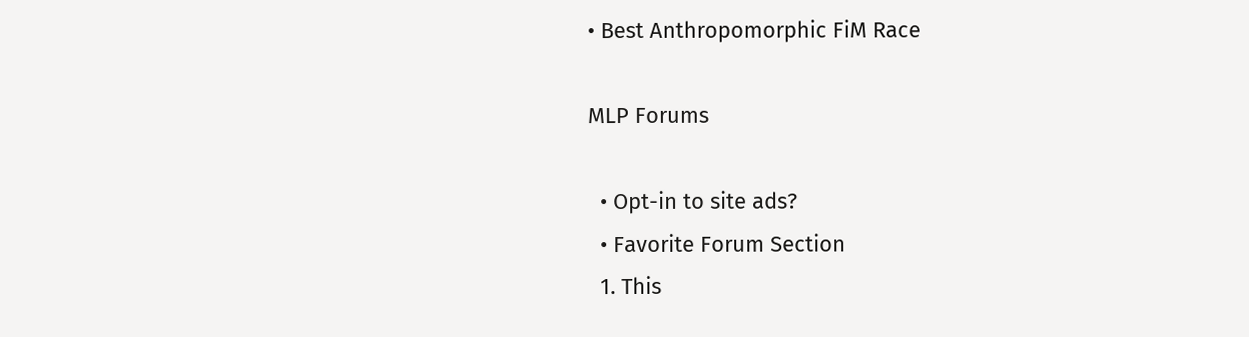• Best Anthropomorphic FiM Race

MLP Forums

  • Opt-in to site ads?
  • Favorite Forum Section
  1. This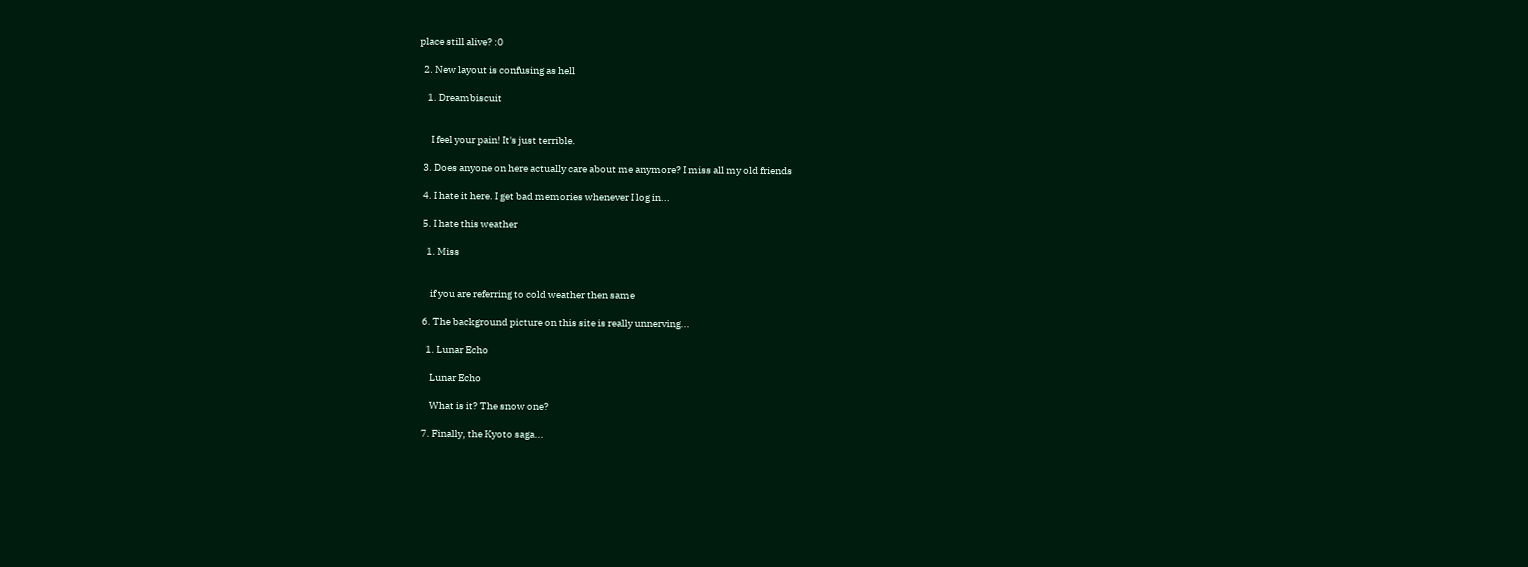place still alive? :0

  2. New layout is confusing as hell

    1. Dreambiscuit


      I feel your pain! It's just terrible.

  3. Does anyone on here actually care about me anymore? I miss all my old friends

  4. I hate it here. I get bad memories whenever I log in...

  5. I hate this weather

    1. Miss


      if you are referring to cold weather then same

  6. The background picture on this site is really unnerving...

    1. Lunar Echo

      Lunar Echo

      What is it? The snow one?

  7. Finally, the Kyoto saga...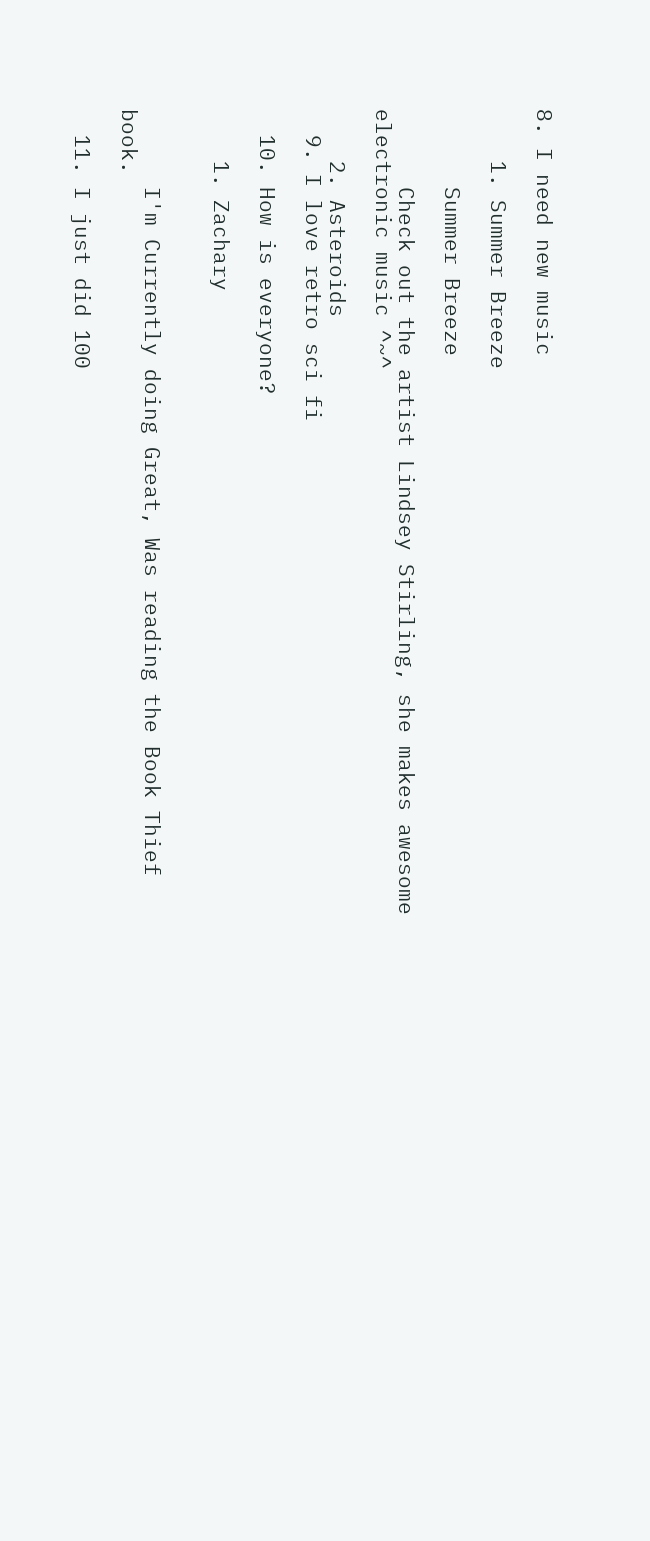8. I need new music

    1. Summer Breeze

      Summer Breeze

      Check out the artist Lindsey Stirling, she makes awesome electronic music ^~^

    2. Asteroids
  9. I love retro sci fi

  10. How is everyone?

    1. Zachary


      I'm Currently doing Great, Was reading the Book Thief book.

  11. I just did 100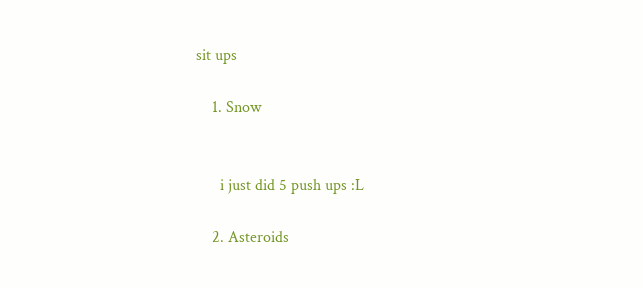sit ups

    1. Snow


      i just did 5 push ups :L

    2. Asteroids